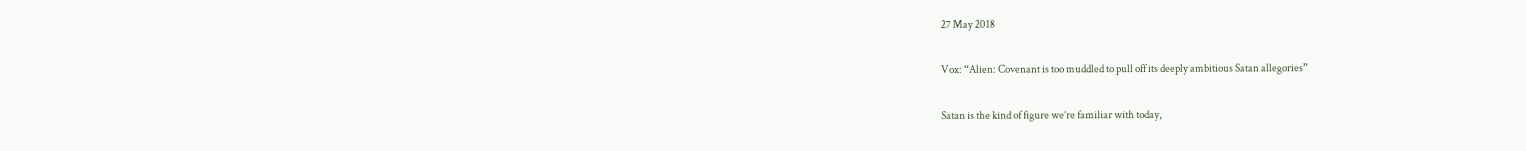27 May 2018

Vox: “Alien: Covenant is too muddled to pull off its deeply ambitious Satan allegories”

Satan is the kind of figure we’re familiar with today,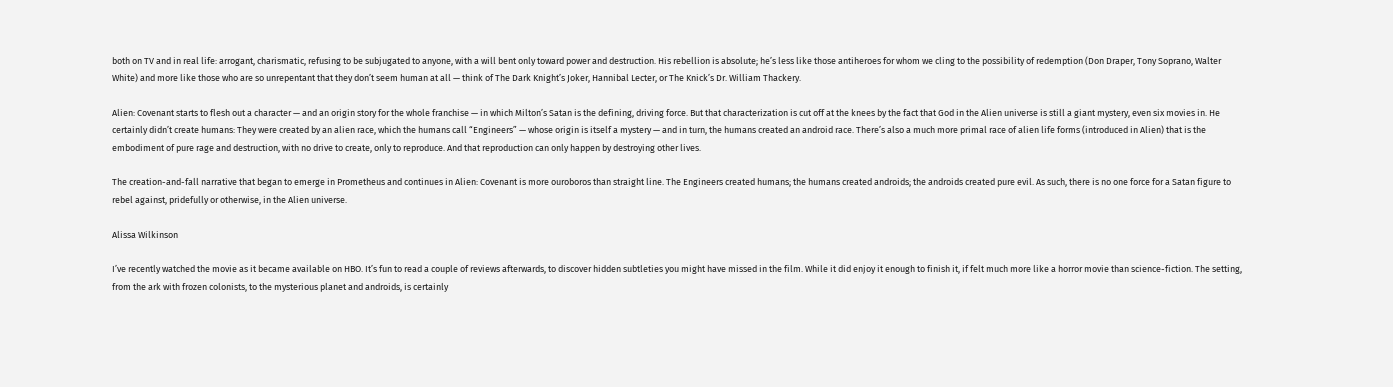both on TV and in real life: arrogant, charismatic, refusing to be subjugated to anyone, with a will bent only toward power and destruction. His rebellion is absolute; he’s less like those antiheroes for whom we cling to the possibility of redemption (Don Draper, Tony Soprano, Walter White) and more like those who are so unrepentant that they don’t seem human at all — think of The Dark Knight’s Joker, Hannibal Lecter, or The Knick’s Dr. William Thackery.

Alien: Covenant starts to flesh out a character — and an origin story for the whole franchise — in which Milton’s Satan is the defining, driving force. But that characterization is cut off at the knees by the fact that God in the Alien universe is still a giant mystery, even six movies in. He certainly didn’t create humans: They were created by an alien race, which the humans call “Engineers” — whose origin is itself a mystery — and in turn, the humans created an android race. There’s also a much more primal race of alien life forms (introduced in Alien) that is the embodiment of pure rage and destruction, with no drive to create, only to reproduce. And that reproduction can only happen by destroying other lives.

The creation-and-fall narrative that began to emerge in Prometheus and continues in Alien: Covenant is more ouroboros than straight line. The Engineers created humans; the humans created androids; the androids created pure evil. As such, there is no one force for a Satan figure to rebel against, pridefully or otherwise, in the Alien universe.

Alissa Wilkinson

I’ve recently watched the movie as it became available on HBO. It’s fun to read a couple of reviews afterwards, to discover hidden subtleties you might have missed in the film. While it did enjoy it enough to finish it, if felt much more like a horror movie than science-fiction. The setting, from the ark with frozen colonists, to the mysterious planet and androids, is certainly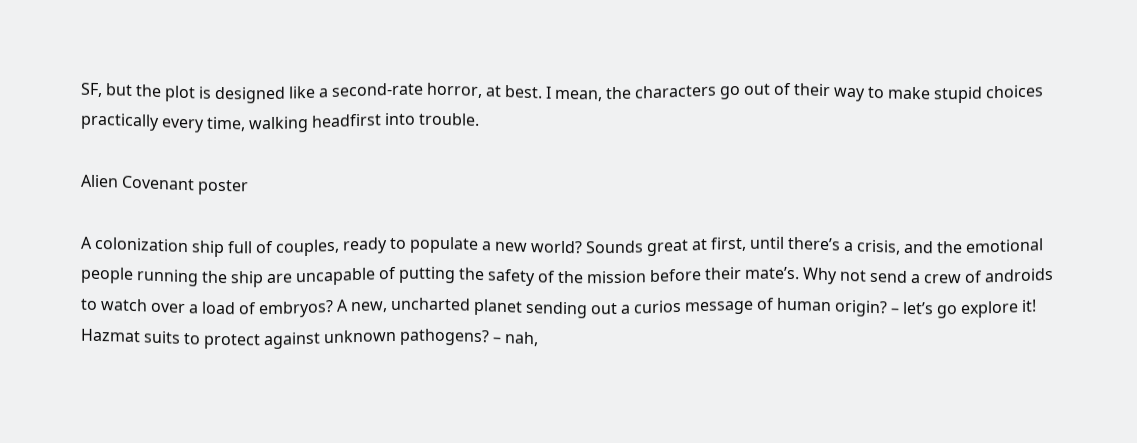SF, but the plot is designed like a second-rate horror, at best. I mean, the characters go out of their way to make stupid choices practically every time, walking headfirst into trouble.

Alien Covenant poster

A colonization ship full of couples, ready to populate a new world? Sounds great at first, until there’s a crisis, and the emotional people running the ship are uncapable of putting the safety of the mission before their mate’s. Why not send a crew of androids to watch over a load of embryos? A new, uncharted planet sending out a curios message of human origin? – let’s go explore it! Hazmat suits to protect against unknown pathogens? – nah,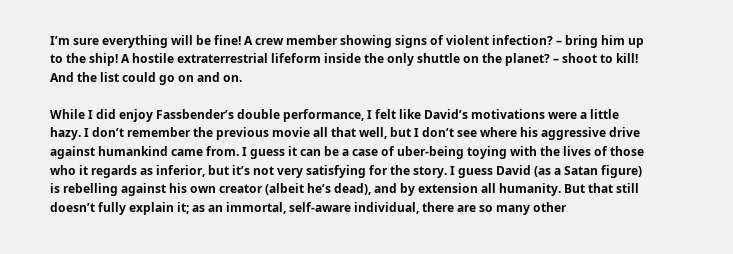I’m sure everything will be fine! A crew member showing signs of violent infection? – bring him up to the ship! A hostile extraterrestrial lifeform inside the only shuttle on the planet? – shoot to kill! And the list could go on and on.

While I did enjoy Fassbender’s double performance, I felt like David’s motivations were a little hazy. I don’t remember the previous movie all that well, but I don’t see where his aggressive drive against humankind came from. I guess it can be a case of uber-being toying with the lives of those who it regards as inferior, but it’s not very satisfying for the story. I guess David (as a Satan figure) is rebelling against his own creator (albeit he’s dead), and by extension all humanity. But that still doesn’t fully explain it; as an immortal, self-aware individual, there are so many other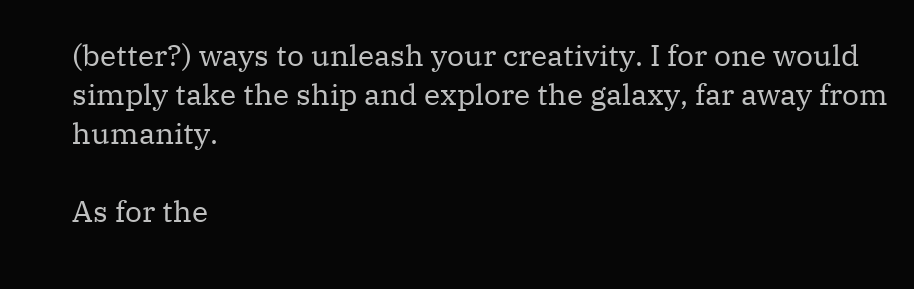(better?) ways to unleash your creativity. I for one would simply take the ship and explore the galaxy, far away from humanity.

As for the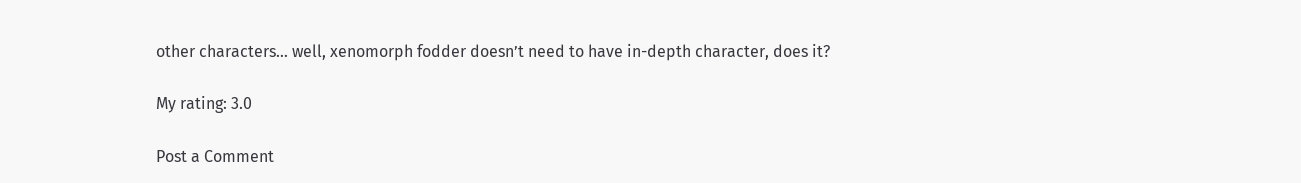other characters… well, xenomorph fodder doesn’t need to have in-depth character, does it?

My rating: 3.0

Post a Comment